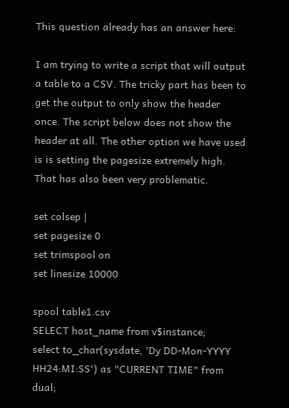This question already has an answer here:

I am trying to write a script that will output a table to a CSV. The tricky part has been to get the output to only show the header once. The script below does not show the header at all. The other option we have used is is setting the pagesize extremely high. That has also been very problematic.

set colsep |
set pagesize 0
set trimspool on
set linesize 10000

spool table1.csv
SELECT host_name from v$instance;
select to_char(sysdate, 'Dy DD-Mon-YYYY HH24:MI:SS') as "CURRENT TIME" from dual;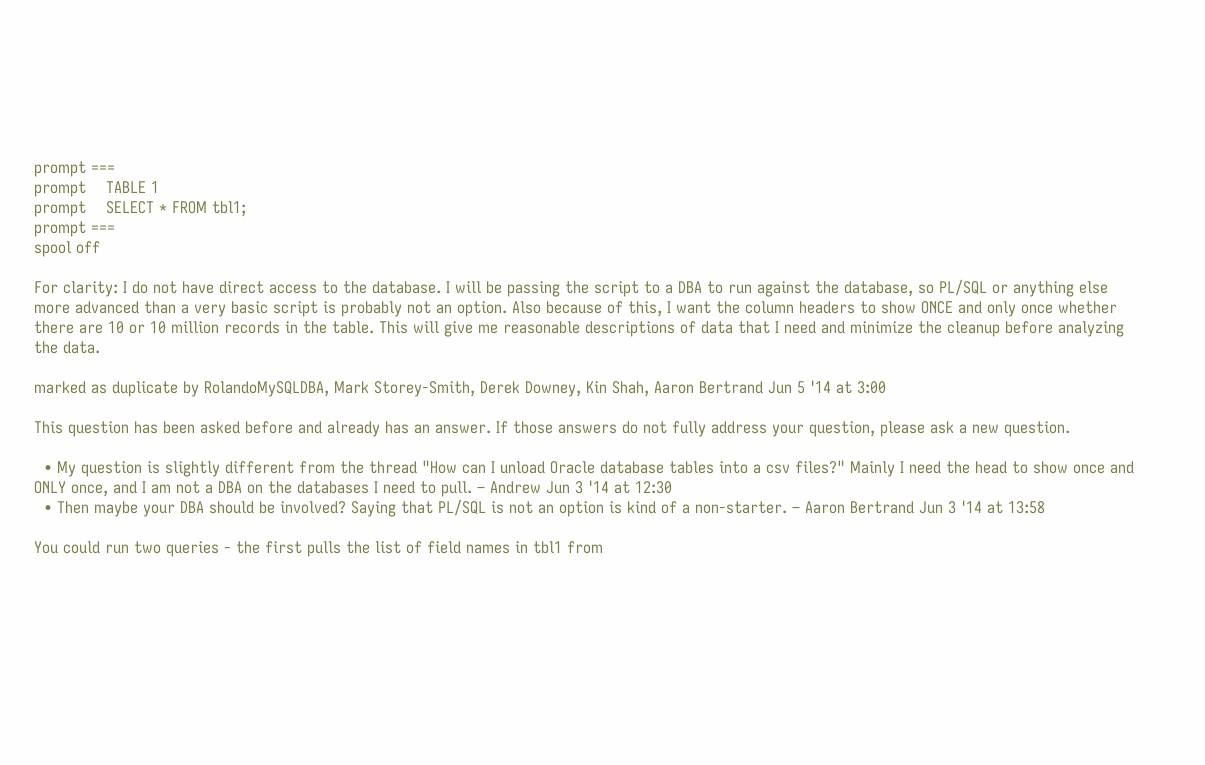prompt ===
prompt    TABLE 1
prompt    SELECT * FROM tbl1;
prompt ===
spool off

For clarity: I do not have direct access to the database. I will be passing the script to a DBA to run against the database, so PL/SQL or anything else more advanced than a very basic script is probably not an option. Also because of this, I want the column headers to show ONCE and only once whether there are 10 or 10 million records in the table. This will give me reasonable descriptions of data that I need and minimize the cleanup before analyzing the data.

marked as duplicate by RolandoMySQLDBA, Mark Storey-Smith, Derek Downey, Kin Shah, Aaron Bertrand Jun 5 '14 at 3:00

This question has been asked before and already has an answer. If those answers do not fully address your question, please ask a new question.

  • My question is slightly different from the thread "How can I unload Oracle database tables into a csv files?" Mainly I need the head to show once and ONLY once, and I am not a DBA on the databases I need to pull. – Andrew Jun 3 '14 at 12:30
  • Then maybe your DBA should be involved? Saying that PL/SQL is not an option is kind of a non-starter. – Aaron Bertrand Jun 3 '14 at 13:58

You could run two queries - the first pulls the list of field names in tbl1 from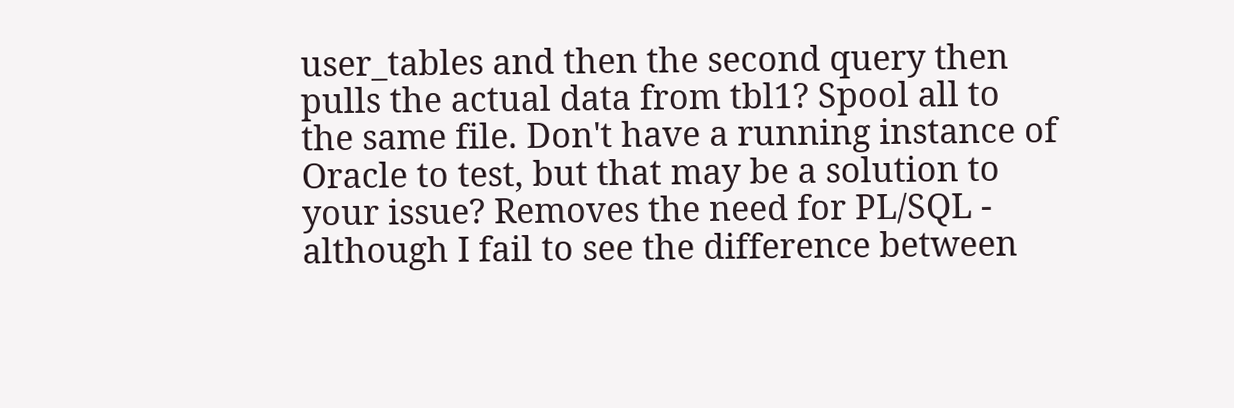user_tables and then the second query then pulls the actual data from tbl1? Spool all to the same file. Don't have a running instance of Oracle to test, but that may be a solution to your issue? Removes the need for PL/SQL - although I fail to see the difference between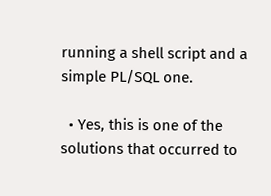running a shell script and a simple PL/SQL one.

  • Yes, this is one of the solutions that occurred to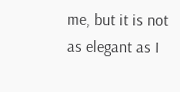me, but it is not as elegant as I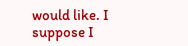would like. I suppose I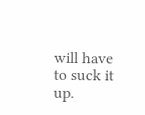will have to suck it up.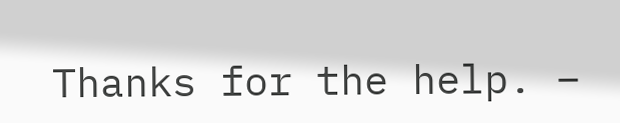Thanks for the help. –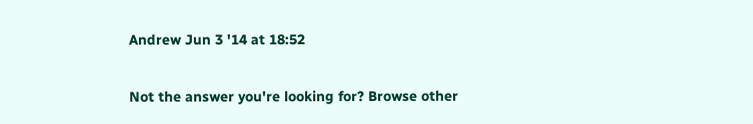Andrew Jun 3 '14 at 18:52

Not the answer you're looking for? Browse other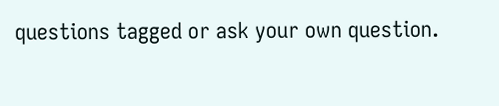questions tagged or ask your own question.